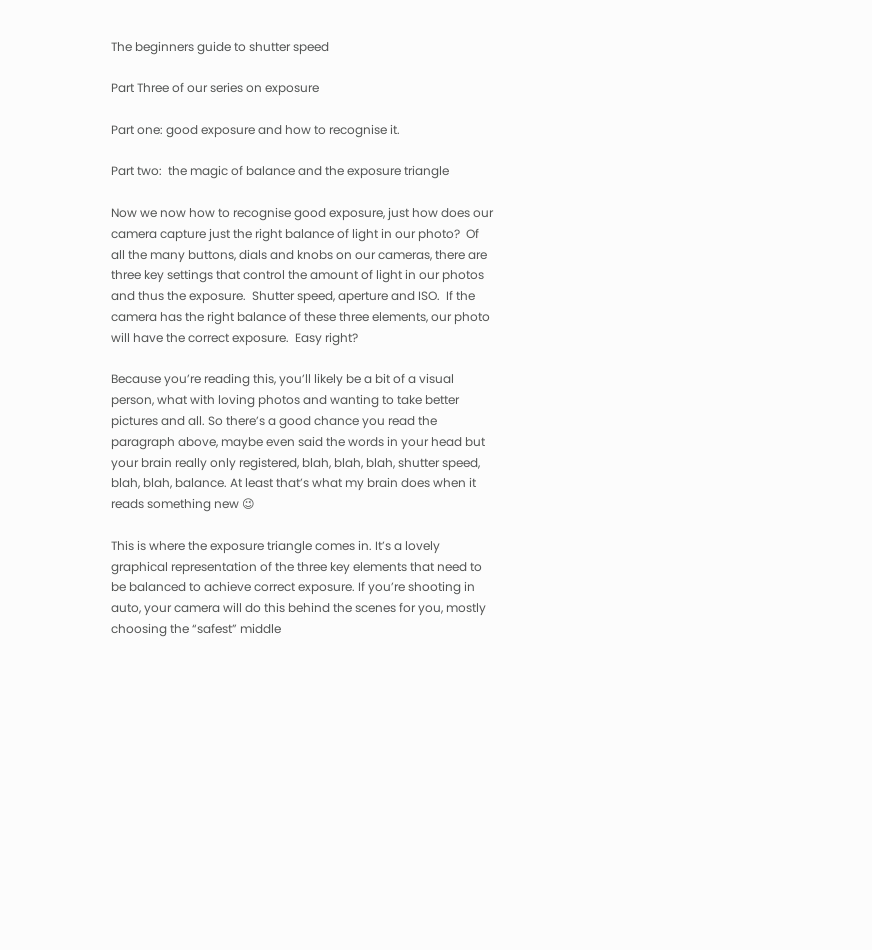The beginners guide to shutter speed

Part Three of our series on exposure

Part one: good exposure and how to recognise it.

Part two:  the magic of balance and the exposure triangle

Now we now how to recognise good exposure, just how does our camera capture just the right balance of light in our photo?  Of all the many buttons, dials and knobs on our cameras, there are three key settings that control the amount of light in our photos and thus the exposure.  Shutter speed, aperture and ISO.  If the camera has the right balance of these three elements, our photo will have the correct exposure.  Easy right?

Because you’re reading this, you’ll likely be a bit of a visual person, what with loving photos and wanting to take better pictures and all. So there’s a good chance you read the paragraph above, maybe even said the words in your head but your brain really only registered, blah, blah, blah, shutter speed, blah, blah, balance. At least that’s what my brain does when it reads something new 😉

This is where the exposure triangle comes in. It’s a lovely graphical representation of the three key elements that need to be balanced to achieve correct exposure. If you’re shooting in auto, your camera will do this behind the scenes for you, mostly choosing the “safest” middle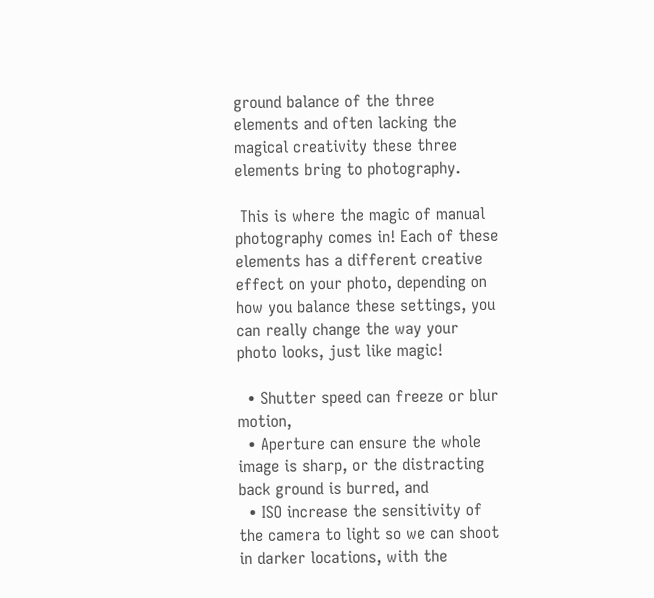ground balance of the three elements and often lacking the magical creativity these three elements bring to photography.

 This is where the magic of manual photography comes in! Each of these elements has a different creative effect on your photo, depending on how you balance these settings, you can really change the way your photo looks, just like magic!

  • Shutter speed can freeze or blur motion,
  • Aperture can ensure the whole image is sharp, or the distracting back ground is burred, and
  • ISO increase the sensitivity of the camera to light so we can shoot in darker locations, with the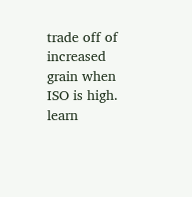trade off of increased grain when ISO is high.
learn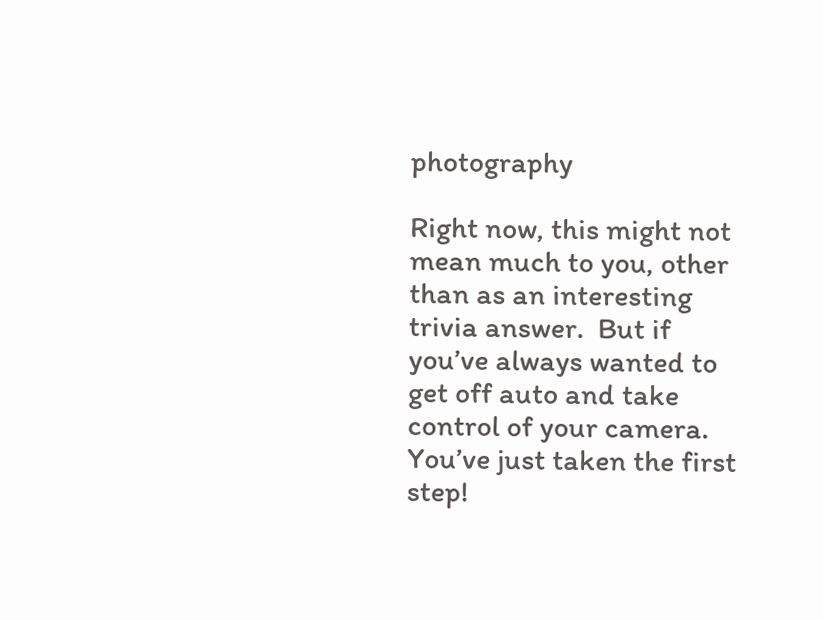photography

Right now, this might not mean much to you, other than as an interesting trivia answer.  But if you’ve always wanted to get off auto and take control of your camera.  You’ve just taken the first step!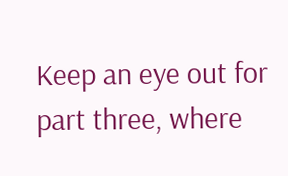Keep an eye out for part three, where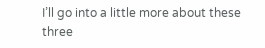I’ll go into a little more about these three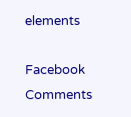elements

Facebook Comments